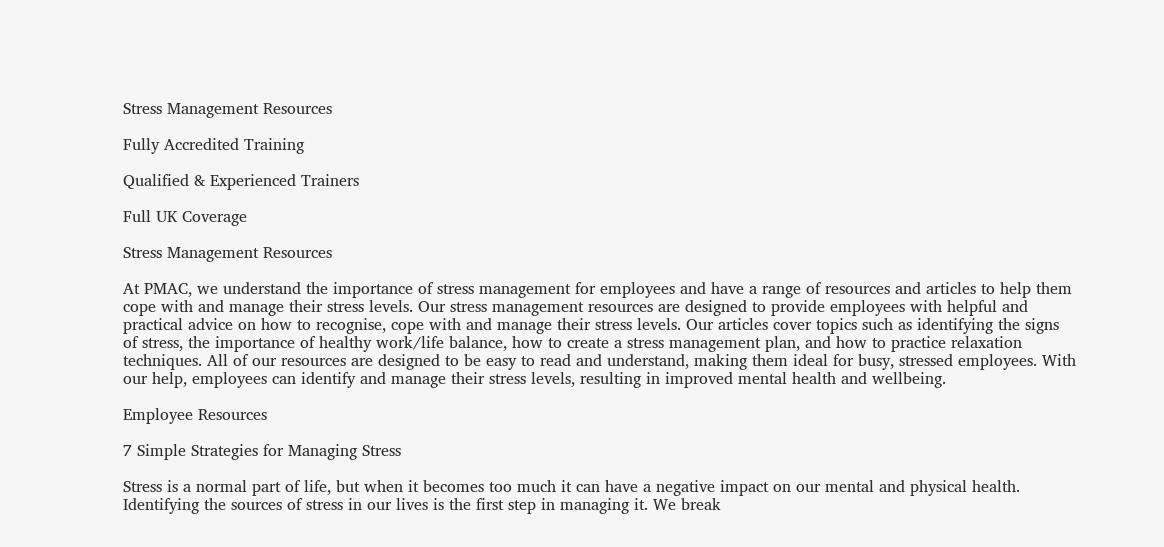Stress Management Resources

Fully Accredited Training

Qualified & Experienced Trainers

Full UK Coverage

Stress Management Resources

At PMAC, we understand the importance of stress management for employees and have a range of resources and articles to help them cope with and manage their stress levels. Our stress management resources are designed to provide employees with helpful and practical advice on how to recognise, cope with and manage their stress levels. Our articles cover topics such as identifying the signs of stress, the importance of healthy work/life balance, how to create a stress management plan, and how to practice relaxation techniques. All of our resources are designed to be easy to read and understand, making them ideal for busy, stressed employees. With our help, employees can identify and manage their stress levels, resulting in improved mental health and wellbeing.

Employee Resources

7 Simple Strategies for Managing Stress

Stress is a normal part of life, but when it becomes too much it can have a negative impact on our mental and physical health. Identifying the sources of stress in our lives is the first step in managing it. We break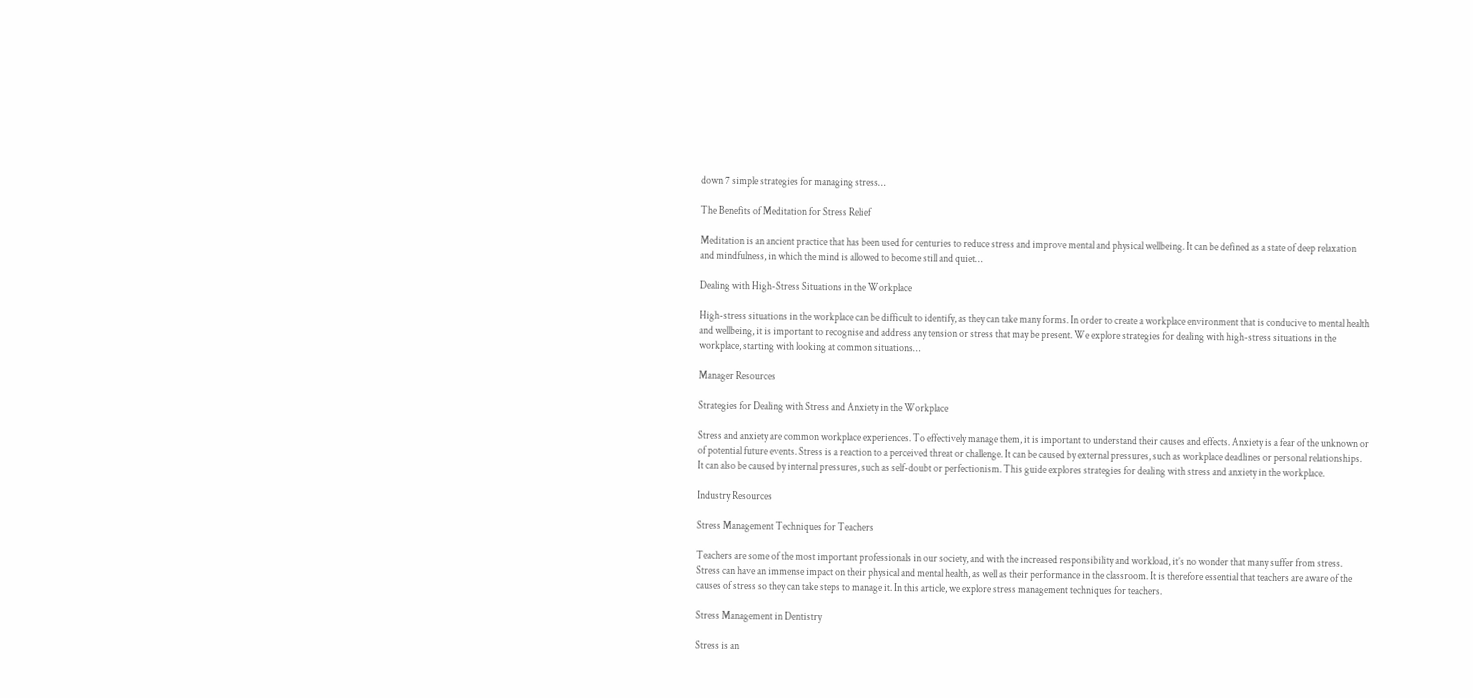down 7 simple strategies for managing stress…

The Benefits of Meditation for Stress Relief

Meditation is an ancient practice that has been used for centuries to reduce stress and improve mental and physical wellbeing. It can be defined as a state of deep relaxation and mindfulness, in which the mind is allowed to become still and quiet…

Dealing with High-Stress Situations in the Workplace

High-stress situations in the workplace can be difficult to identify, as they can take many forms. In order to create a workplace environment that is conducive to mental health and wellbeing, it is important to recognise and address any tension or stress that may be present. We explore strategies for dealing with high-stress situations in the workplace, starting with looking at common situations…

Manager Resources

Strategies for Dealing with Stress and Anxiety in the Workplace

Stress and anxiety are common workplace experiences. To effectively manage them, it is important to understand their causes and effects. Anxiety is a fear of the unknown or of potential future events. Stress is a reaction to a perceived threat or challenge. It can be caused by external pressures, such as workplace deadlines or personal relationships. It can also be caused by internal pressures, such as self-doubt or perfectionism. This guide explores strategies for dealing with stress and anxiety in the workplace.

Industry Resources

Stress Management Techniques for Teachers

Teachers are some of the most important professionals in our society, and with the increased responsibility and workload, it’s no wonder that many suffer from stress. Stress can have an immense impact on their physical and mental health, as well as their performance in the classroom. It is therefore essential that teachers are aware of the causes of stress so they can take steps to manage it. In this article, we explore stress management techniques for teachers.

Stress Management in Dentistry

Stress is an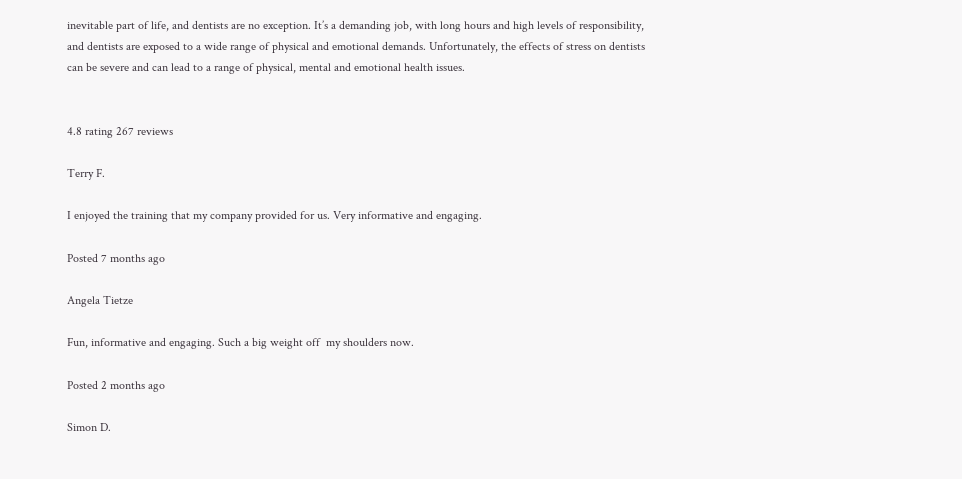inevitable part of life, and dentists are no exception. It’s a demanding job, with long hours and high levels of responsibility, and dentists are exposed to a wide range of physical and emotional demands. Unfortunately, the effects of stress on dentists can be severe and can lead to a range of physical, mental and emotional health issues.


4.8 rating 267 reviews

Terry F.

I enjoyed the training that my company provided for us. Very informative and engaging.

Posted 7 months ago

Angela Tietze

Fun, informative and engaging. Such a big weight off  my shoulders now.

Posted 2 months ago

Simon D.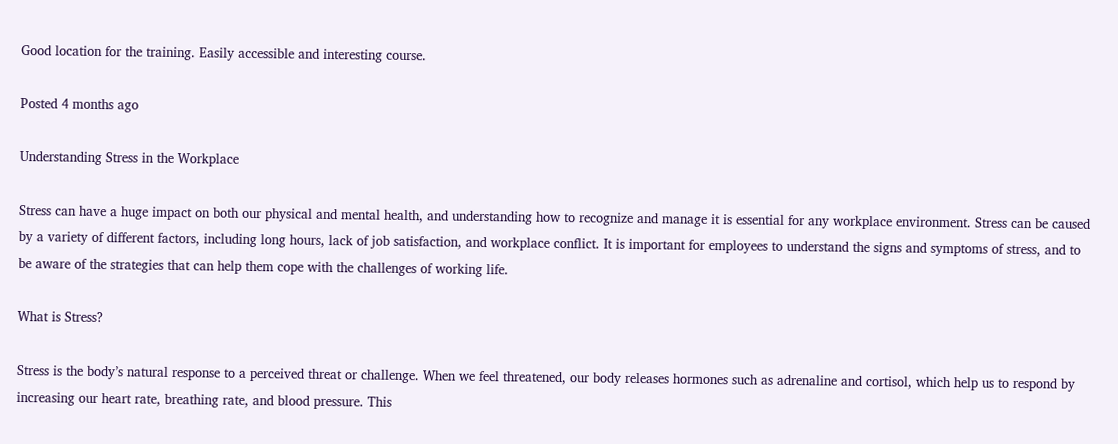Good location for the training. Easily accessible and interesting course.

Posted 4 months ago

Understanding Stress in the Workplace

Stress can have a huge impact on both our physical and mental health, and understanding how to recognize and manage it is essential for any workplace environment. Stress can be caused by a variety of different factors, including long hours, lack of job satisfaction, and workplace conflict. It is important for employees to understand the signs and symptoms of stress, and to be aware of the strategies that can help them cope with the challenges of working life.

What is Stress?

Stress is the body’s natural response to a perceived threat or challenge. When we feel threatened, our body releases hormones such as adrenaline and cortisol, which help us to respond by increasing our heart rate, breathing rate, and blood pressure. This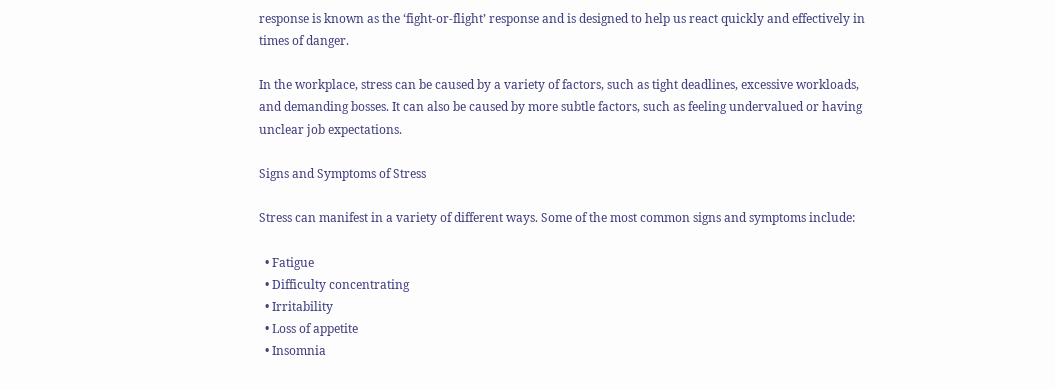response is known as the ‘fight-or-flight’ response and is designed to help us react quickly and effectively in times of danger.

In the workplace, stress can be caused by a variety of factors, such as tight deadlines, excessive workloads, and demanding bosses. It can also be caused by more subtle factors, such as feeling undervalued or having unclear job expectations.

Signs and Symptoms of Stress

Stress can manifest in a variety of different ways. Some of the most common signs and symptoms include:

  • Fatigue
  • Difficulty concentrating
  • Irritability
  • Loss of appetite
  • Insomnia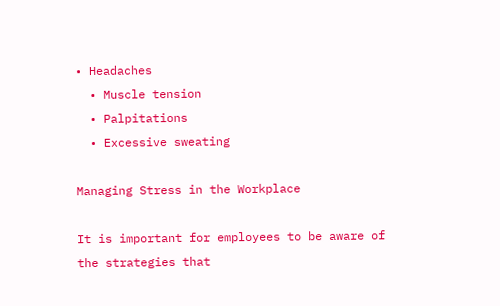• Headaches
  • Muscle tension
  • Palpitations
  • Excessive sweating

Managing Stress in the Workplace

It is important for employees to be aware of the strategies that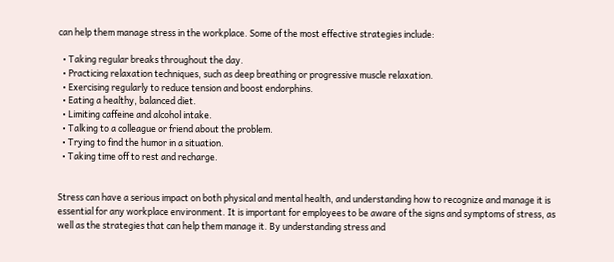can help them manage stress in the workplace. Some of the most effective strategies include:

  • Taking regular breaks throughout the day.
  • Practicing relaxation techniques, such as deep breathing or progressive muscle relaxation.
  • Exercising regularly to reduce tension and boost endorphins.
  • Eating a healthy, balanced diet.
  • Limiting caffeine and alcohol intake.
  • Talking to a colleague or friend about the problem.
  • Trying to find the humor in a situation.
  • Taking time off to rest and recharge.


Stress can have a serious impact on both physical and mental health, and understanding how to recognize and manage it is essential for any workplace environment. It is important for employees to be aware of the signs and symptoms of stress, as well as the strategies that can help them manage it. By understanding stress and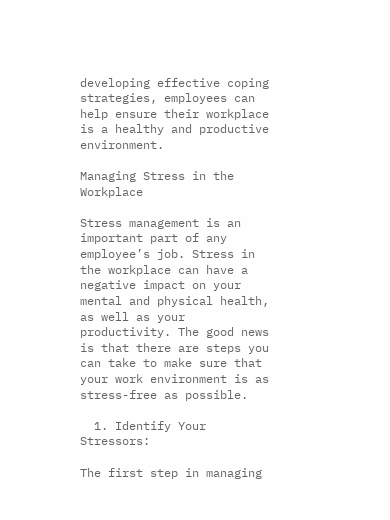developing effective coping strategies, employees can help ensure their workplace is a healthy and productive environment.

Managing Stress in the Workplace

Stress management is an important part of any employee’s job. Stress in the workplace can have a negative impact on your mental and physical health, as well as your productivity. The good news is that there are steps you can take to make sure that your work environment is as stress-free as possible.

  1. Identify Your Stressors:

The first step in managing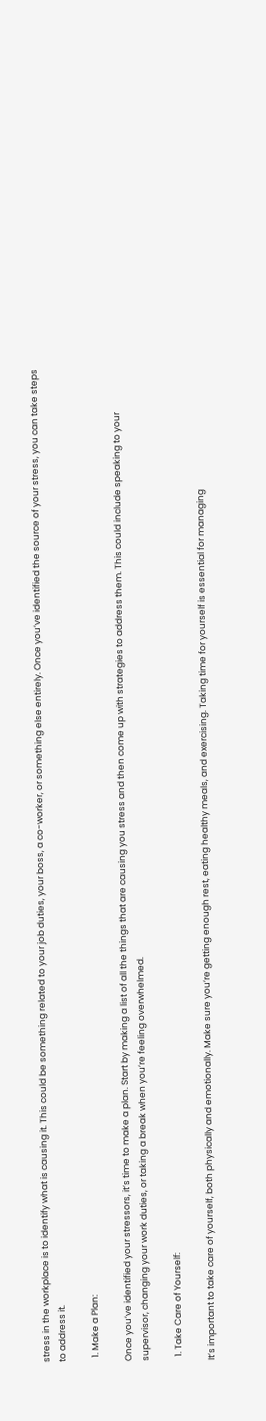stress in the workplace is to identify what is causing it. This could be something related to your job duties, your boss, a co-worker, or something else entirely. Once you’ve identified the source of your stress, you can take steps to address it.

  1. Make a Plan:

Once you’ve identified your stressors, it’s time to make a plan. Start by making a list of all the things that are causing you stress and then come up with strategies to address them. This could include speaking to your supervisor, changing your work duties, or taking a break when you’re feeling overwhelmed.

  1. Take Care of Yourself:

It’s important to take care of yourself, both physically and emotionally. Make sure you’re getting enough rest, eating healthy meals, and exercising. Taking time for yourself is essential for managing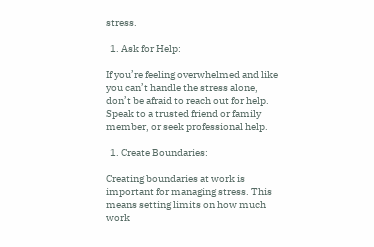stress.

  1. Ask for Help:

If you’re feeling overwhelmed and like you can’t handle the stress alone, don’t be afraid to reach out for help. Speak to a trusted friend or family member, or seek professional help.

  1. Create Boundaries:

Creating boundaries at work is important for managing stress. This means setting limits on how much work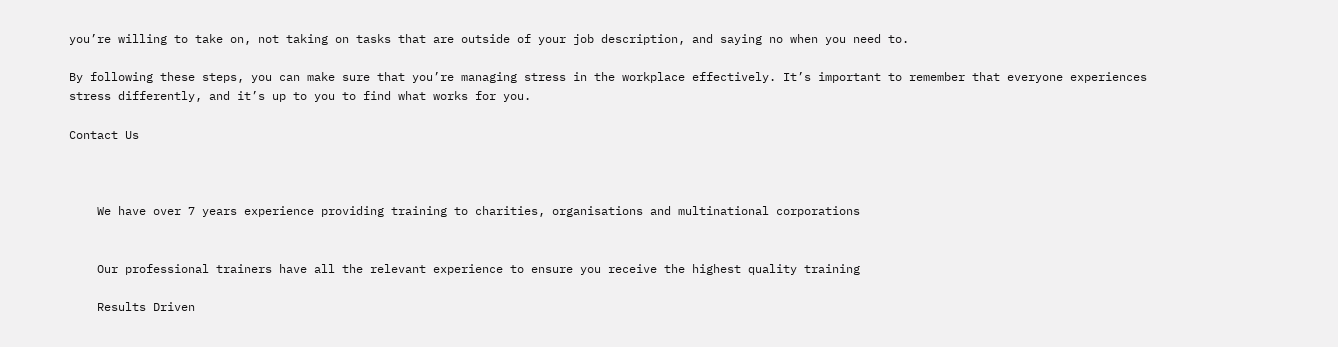you’re willing to take on, not taking on tasks that are outside of your job description, and saying no when you need to.

By following these steps, you can make sure that you’re managing stress in the workplace effectively. It’s important to remember that everyone experiences stress differently, and it’s up to you to find what works for you.

Contact Us



    We have over 7 years experience providing training to charities, organisations and multinational corporations


    Our professional trainers have all the relevant experience to ensure you receive the highest quality training

    Results Driven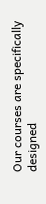Our courses are specifically designed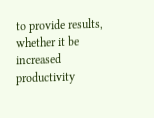to provide results, whether it be increased productivity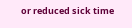or reduced sick time